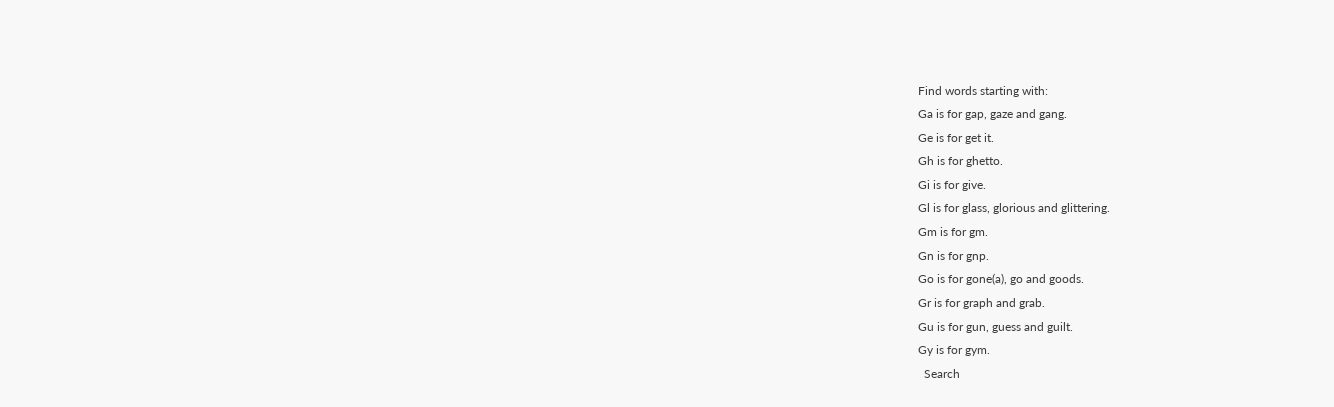Find words starting with:
Ga is for gap, gaze and gang.
Ge is for get it.
Gh is for ghetto.
Gi is for give.
Gl is for glass, glorious and glittering.
Gm is for gm.
Gn is for gnp.
Go is for gone(a), go and goods.
Gr is for graph and grab.
Gu is for gun, guess and guilt.
Gy is for gym.
  Search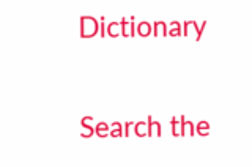Dictionary

Search the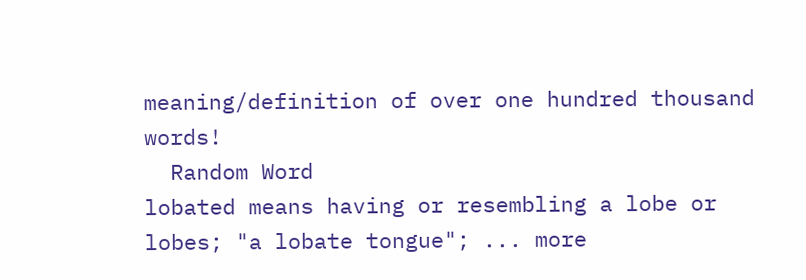meaning/definition of over one hundred thousand words!
  Random Word
lobated means having or resembling a lobe or lobes; "a lobate tongue"; ... more